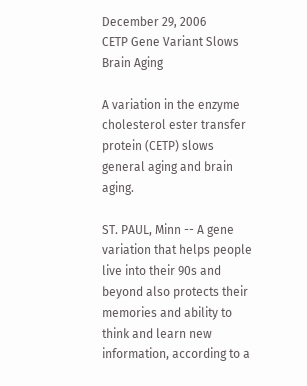December 29, 2006
CETP Gene Variant Slows Brain Aging

A variation in the enzyme cholesterol ester transfer protein (CETP) slows general aging and brain aging.

ST. PAUL, Minn -- A gene variation that helps people live into their 90s and beyond also protects their memories and ability to think and learn new information, according to a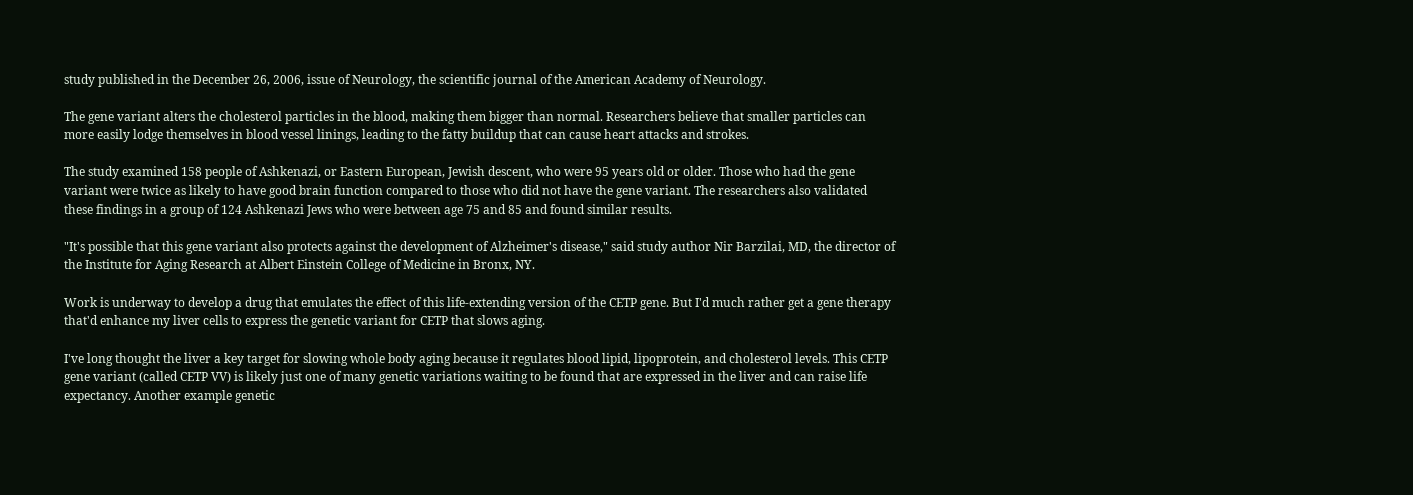study published in the December 26, 2006, issue of Neurology, the scientific journal of the American Academy of Neurology.

The gene variant alters the cholesterol particles in the blood, making them bigger than normal. Researchers believe that smaller particles can more easily lodge themselves in blood vessel linings, leading to the fatty buildup that can cause heart attacks and strokes.

The study examined 158 people of Ashkenazi, or Eastern European, Jewish descent, who were 95 years old or older. Those who had the gene variant were twice as likely to have good brain function compared to those who did not have the gene variant. The researchers also validated these findings in a group of 124 Ashkenazi Jews who were between age 75 and 85 and found similar results.

"It's possible that this gene variant also protects against the development of Alzheimer's disease," said study author Nir Barzilai, MD, the director of the Institute for Aging Research at Albert Einstein College of Medicine in Bronx, NY.

Work is underway to develop a drug that emulates the effect of this life-extending version of the CETP gene. But I'd much rather get a gene therapy that'd enhance my liver cells to express the genetic variant for CETP that slows aging.

I've long thought the liver a key target for slowing whole body aging because it regulates blood lipid, lipoprotein, and cholesterol levels. This CETP gene variant (called CETP VV) is likely just one of many genetic variations waiting to be found that are expressed in the liver and can raise life expectancy. Another example genetic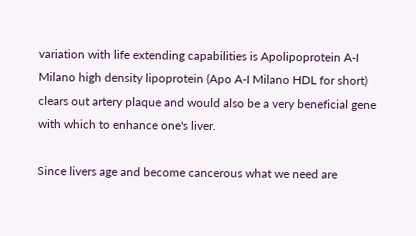variation with life extending capabilities is Apolipoprotein A-I Milano high density lipoprotein (Apo A-I Milano HDL for short) clears out artery plaque and would also be a very beneficial gene with which to enhance one's liver.

Since livers age and become cancerous what we need are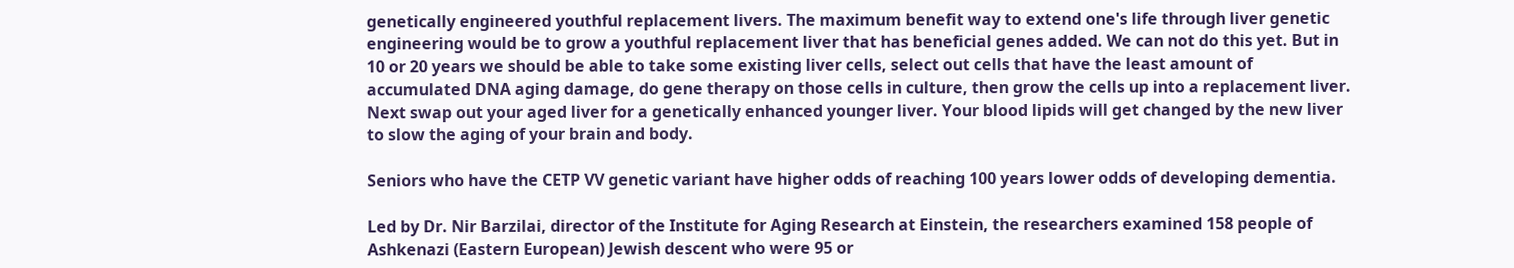genetically engineered youthful replacement livers. The maximum benefit way to extend one's life through liver genetic engineering would be to grow a youthful replacement liver that has beneficial genes added. We can not do this yet. But in 10 or 20 years we should be able to take some existing liver cells, select out cells that have the least amount of accumulated DNA aging damage, do gene therapy on those cells in culture, then grow the cells up into a replacement liver. Next swap out your aged liver for a genetically enhanced younger liver. Your blood lipids will get changed by the new liver to slow the aging of your brain and body.

Seniors who have the CETP VV genetic variant have higher odds of reaching 100 years lower odds of developing dementia.

Led by Dr. Nir Barzilai, director of the Institute for Aging Research at Einstein, the researchers examined 158 people of Ashkenazi (Eastern European) Jewish descent who were 95 or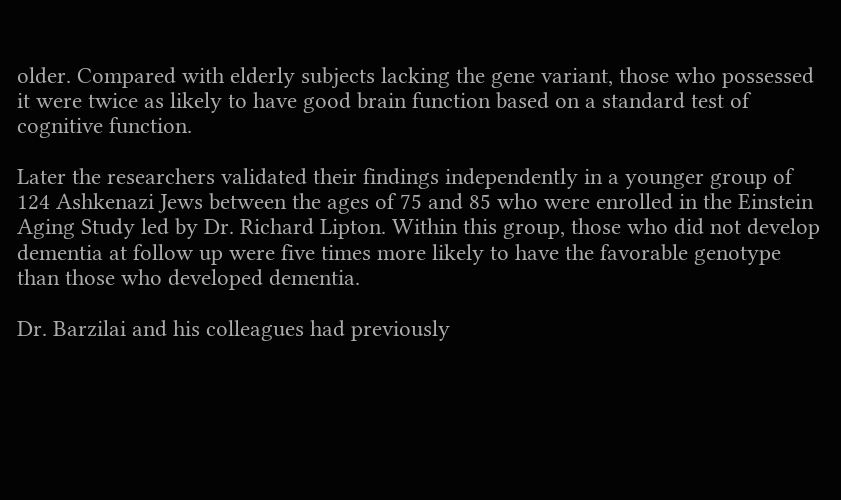older. Compared with elderly subjects lacking the gene variant, those who possessed it were twice as likely to have good brain function based on a standard test of cognitive function.

Later the researchers validated their findings independently in a younger group of 124 Ashkenazi Jews between the ages of 75 and 85 who were enrolled in the Einstein Aging Study led by Dr. Richard Lipton. Within this group, those who did not develop dementia at follow up were five times more likely to have the favorable genotype than those who developed dementia.

Dr. Barzilai and his colleagues had previously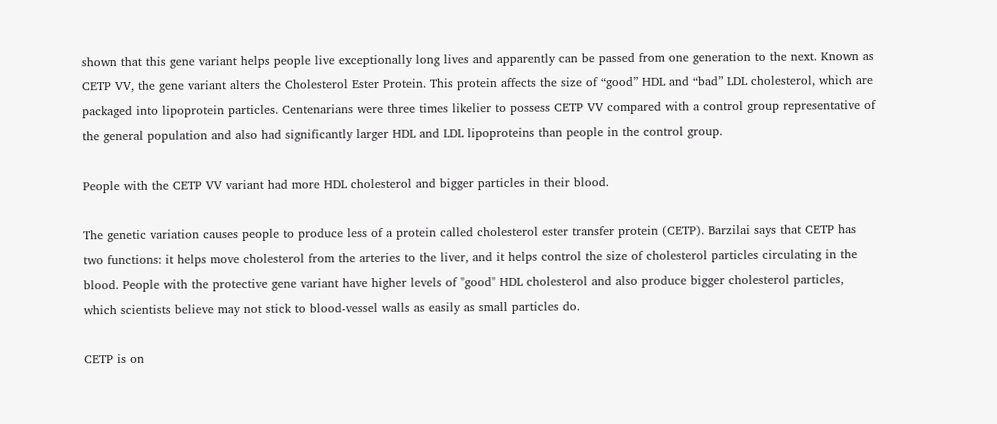shown that this gene variant helps people live exceptionally long lives and apparently can be passed from one generation to the next. Known as CETP VV, the gene variant alters the Cholesterol Ester Protein. This protein affects the size of “good” HDL and “bad” LDL cholesterol, which are packaged into lipoprotein particles. Centenarians were three times likelier to possess CETP VV compared with a control group representative of the general population and also had significantly larger HDL and LDL lipoproteins than people in the control group.

People with the CETP VV variant had more HDL cholesterol and bigger particles in their blood.

The genetic variation causes people to produce less of a protein called cholesterol ester transfer protein (CETP). Barzilai says that CETP has two functions: it helps move cholesterol from the arteries to the liver, and it helps control the size of cholesterol particles circulating in the blood. People with the protective gene variant have higher levels of "good" HDL cholesterol and also produce bigger cholesterol particles, which scientists believe may not stick to blood-vessel walls as easily as small particles do.

CETP is on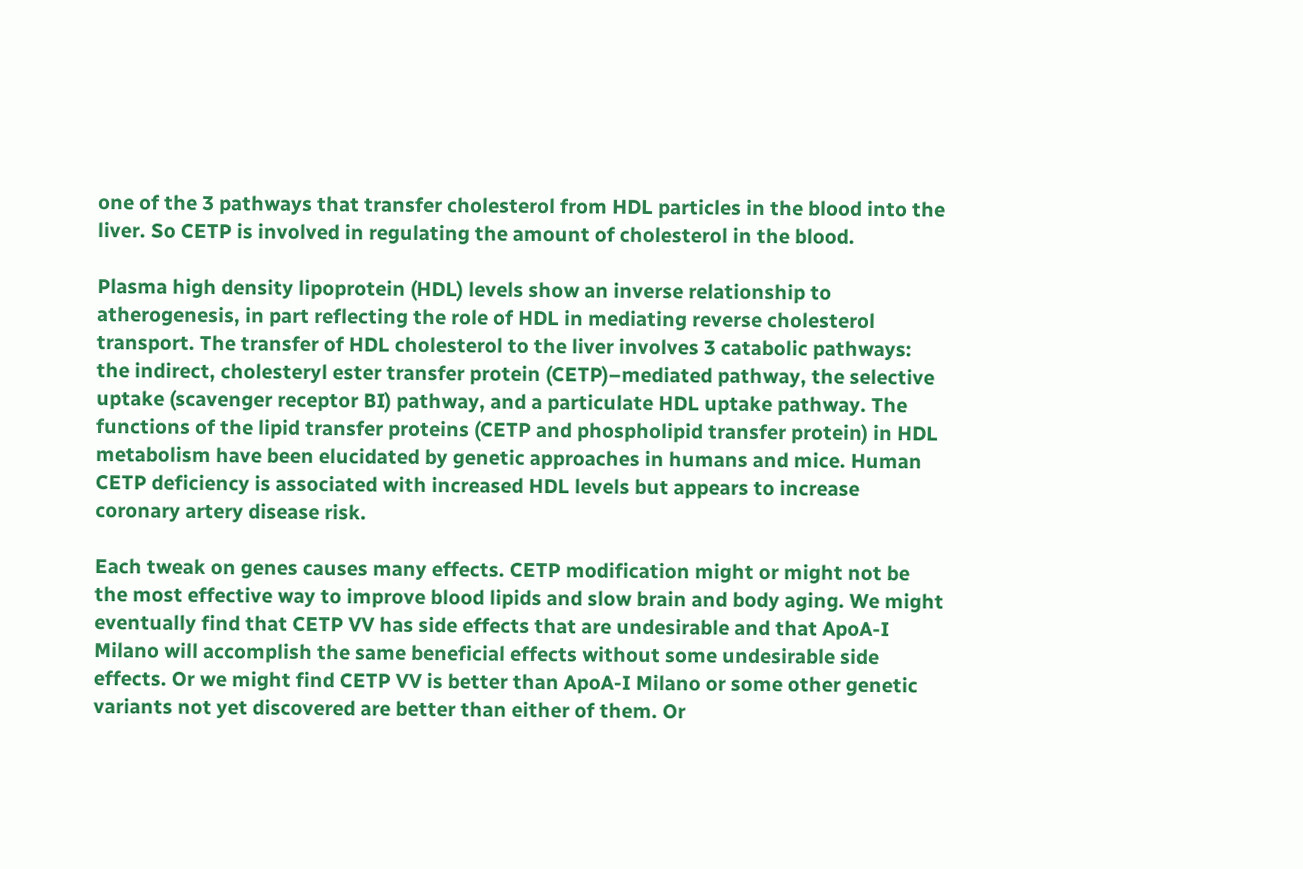one of the 3 pathways that transfer cholesterol from HDL particles in the blood into the liver. So CETP is involved in regulating the amount of cholesterol in the blood.

Plasma high density lipoprotein (HDL) levels show an inverse relationship to atherogenesis, in part reflecting the role of HDL in mediating reverse cholesterol transport. The transfer of HDL cholesterol to the liver involves 3 catabolic pathways: the indirect, cholesteryl ester transfer protein (CETP)–mediated pathway, the selective uptake (scavenger receptor BI) pathway, and a particulate HDL uptake pathway. The functions of the lipid transfer proteins (CETP and phospholipid transfer protein) in HDL metabolism have been elucidated by genetic approaches in humans and mice. Human CETP deficiency is associated with increased HDL levels but appears to increase coronary artery disease risk.

Each tweak on genes causes many effects. CETP modification might or might not be the most effective way to improve blood lipids and slow brain and body aging. We might eventually find that CETP VV has side effects that are undesirable and that ApoA-I Milano will accomplish the same beneficial effects without some undesirable side effects. Or we might find CETP VV is better than ApoA-I Milano or some other genetic variants not yet discovered are better than either of them. Or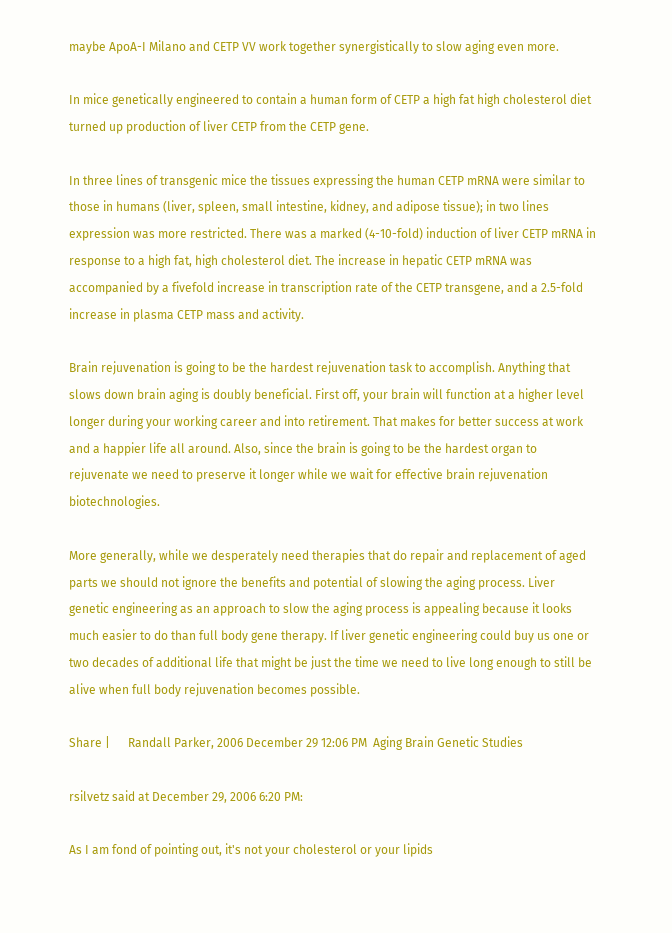maybe ApoA-I Milano and CETP VV work together synergistically to slow aging even more.

In mice genetically engineered to contain a human form of CETP a high fat high cholesterol diet turned up production of liver CETP from the CETP gene.

In three lines of transgenic mice the tissues expressing the human CETP mRNA were similar to those in humans (liver, spleen, small intestine, kidney, and adipose tissue); in two lines expression was more restricted. There was a marked (4-10-fold) induction of liver CETP mRNA in response to a high fat, high cholesterol diet. The increase in hepatic CETP mRNA was accompanied by a fivefold increase in transcription rate of the CETP transgene, and a 2.5-fold increase in plasma CETP mass and activity.

Brain rejuvenation is going to be the hardest rejuvenation task to accomplish. Anything that slows down brain aging is doubly beneficial. First off, your brain will function at a higher level longer during your working career and into retirement. That makes for better success at work and a happier life all around. Also, since the brain is going to be the hardest organ to rejuvenate we need to preserve it longer while we wait for effective brain rejuvenation biotechnologies.

More generally, while we desperately need therapies that do repair and replacement of aged parts we should not ignore the benefits and potential of slowing the aging process. Liver genetic engineering as an approach to slow the aging process is appealing because it looks much easier to do than full body gene therapy. If liver genetic engineering could buy us one or two decades of additional life that might be just the time we need to live long enough to still be alive when full body rejuvenation becomes possible.

Share |      Randall Parker, 2006 December 29 12:06 PM  Aging Brain Genetic Studies

rsilvetz said at December 29, 2006 6:20 PM:

As I am fond of pointing out, it's not your cholesterol or your lipids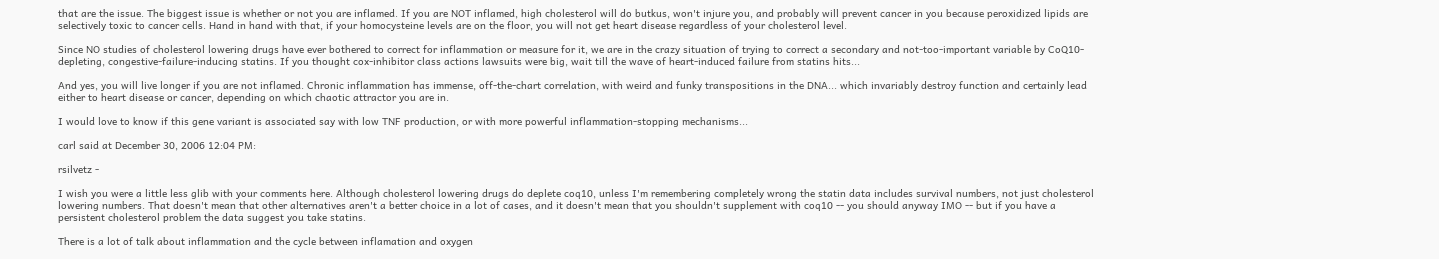that are the issue. The biggest issue is whether or not you are inflamed. If you are NOT inflamed, high cholesterol will do butkus, won't injure you, and probably will prevent cancer in you because peroxidized lipids are selectively toxic to cancer cells. Hand in hand with that, if your homocysteine levels are on the floor, you will not get heart disease regardless of your cholesterol level.

Since NO studies of cholesterol lowering drugs have ever bothered to correct for inflammation or measure for it, we are in the crazy situation of trying to correct a secondary and not-too-important variable by CoQ10-depleting, congestive-failure-inducing statins. If you thought cox-inhibitor class actions lawsuits were big, wait till the wave of heart-induced failure from statins hits...

And yes, you will live longer if you are not inflamed. Chronic inflammation has immense, off-the-chart correlation, with weird and funky transpositions in the DNA... which invariably destroy function and certainly lead either to heart disease or cancer, depending on which chaotic attractor you are in.

I would love to know if this gene variant is associated say with low TNF production, or with more powerful inflammation-stopping mechanisms...

carl said at December 30, 2006 12:04 PM:

rsilvetz -

I wish you were a little less glib with your comments here. Although cholesterol lowering drugs do deplete coq10, unless I'm remembering completely wrong the statin data includes survival numbers, not just cholesterol lowering numbers. That doesn't mean that other alternatives aren't a better choice in a lot of cases, and it doesn't mean that you shouldn't supplement with coq10 -- you should anyway IMO -- but if you have a persistent cholesterol problem the data suggest you take statins.

There is a lot of talk about inflammation and the cycle between inflamation and oxygen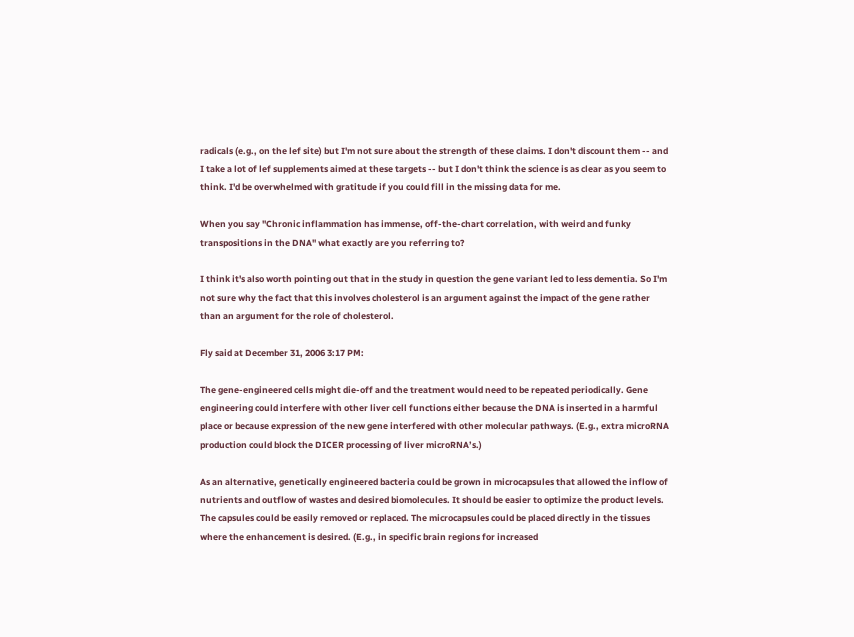radicals (e.g., on the lef site) but I'm not sure about the strength of these claims. I don't discount them -- and I take a lot of lef supplements aimed at these targets -- but I don't think the science is as clear as you seem to think. I'd be overwhelmed with gratitude if you could fill in the missing data for me.

When you say "Chronic inflammation has immense, off-the-chart correlation, with weird and funky transpositions in the DNA" what exactly are you referring to?

I think it's also worth pointing out that in the study in question the gene variant led to less dementia. So I'm not sure why the fact that this involves cholesterol is an argument against the impact of the gene rather than an argument for the role of cholesterol.

Fly said at December 31, 2006 3:17 PM:

The gene-engineered cells might die-off and the treatment would need to be repeated periodically. Gene engineering could interfere with other liver cell functions either because the DNA is inserted in a harmful place or because expression of the new gene interfered with other molecular pathways. (E.g., extra microRNA production could block the DICER processing of liver microRNA’s.)

As an alternative, genetically engineered bacteria could be grown in microcapsules that allowed the inflow of nutrients and outflow of wastes and desired biomolecules. It should be easier to optimize the product levels. The capsules could be easily removed or replaced. The microcapsules could be placed directly in the tissues where the enhancement is desired. (E.g., in specific brain regions for increased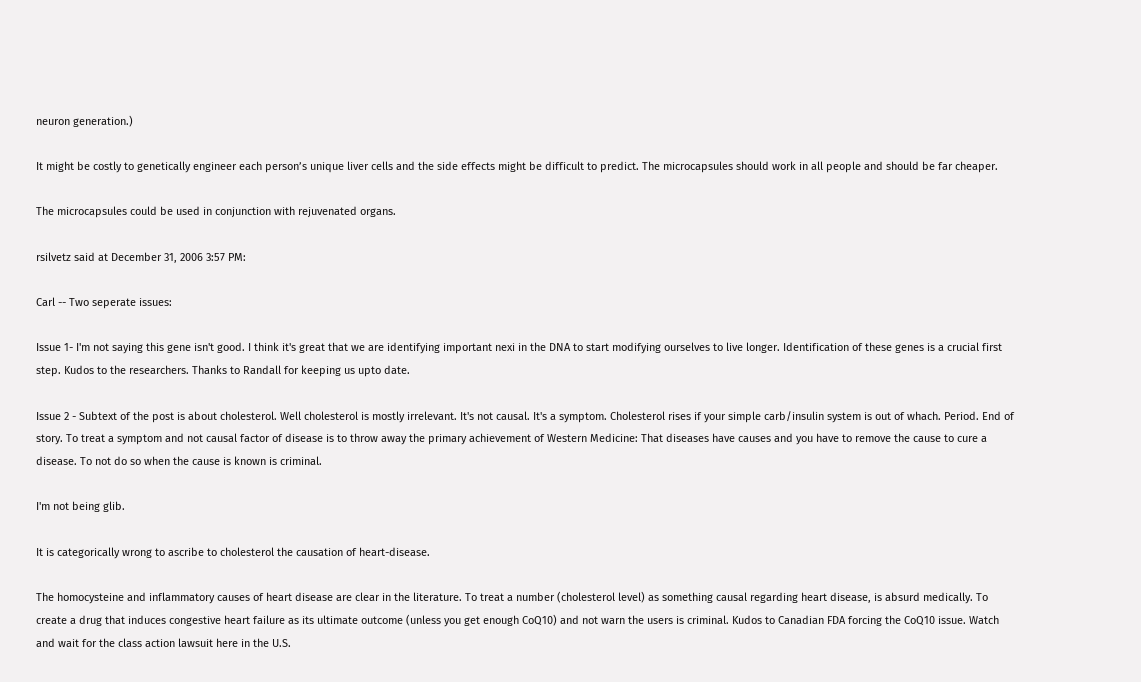neuron generation.)

It might be costly to genetically engineer each person’s unique liver cells and the side effects might be difficult to predict. The microcapsules should work in all people and should be far cheaper.

The microcapsules could be used in conjunction with rejuvenated organs.

rsilvetz said at December 31, 2006 3:57 PM:

Carl -- Two seperate issues:

Issue 1- I'm not saying this gene isn't good. I think it's great that we are identifying important nexi in the DNA to start modifying ourselves to live longer. Identification of these genes is a crucial first step. Kudos to the researchers. Thanks to Randall for keeping us upto date.

Issue 2 - Subtext of the post is about cholesterol. Well cholesterol is mostly irrelevant. It's not causal. It's a symptom. Cholesterol rises if your simple carb/insulin system is out of whach. Period. End of story. To treat a symptom and not causal factor of disease is to throw away the primary achievement of Western Medicine: That diseases have causes and you have to remove the cause to cure a disease. To not do so when the cause is known is criminal.

I'm not being glib.

It is categorically wrong to ascribe to cholesterol the causation of heart-disease.

The homocysteine and inflammatory causes of heart disease are clear in the literature. To treat a number (cholesterol level) as something causal regarding heart disease, is absurd medically. To create a drug that induces congestive heart failure as its ultimate outcome (unless you get enough CoQ10) and not warn the users is criminal. Kudos to Canadian FDA forcing the CoQ10 issue. Watch and wait for the class action lawsuit here in the U.S.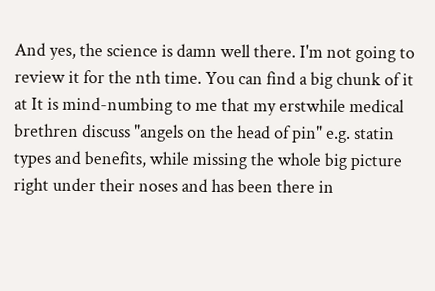And yes, the science is damn well there. I'm not going to review it for the nth time. You can find a big chunk of it at It is mind-numbing to me that my erstwhile medical brethren discuss "angels on the head of pin" e.g. statin types and benefits, while missing the whole big picture right under their noses and has been there in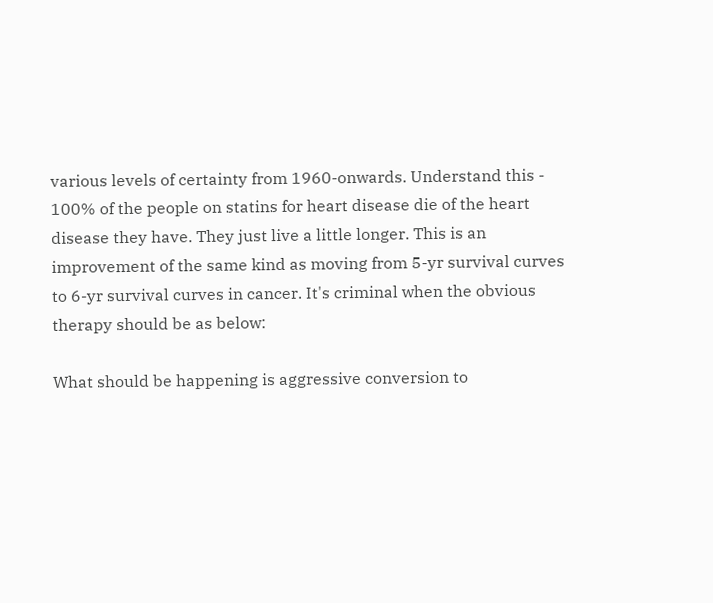various levels of certainty from 1960-onwards. Understand this - 100% of the people on statins for heart disease die of the heart disease they have. They just live a little longer. This is an improvement of the same kind as moving from 5-yr survival curves to 6-yr survival curves in cancer. It's criminal when the obvious therapy should be as below:

What should be happening is aggressive conversion to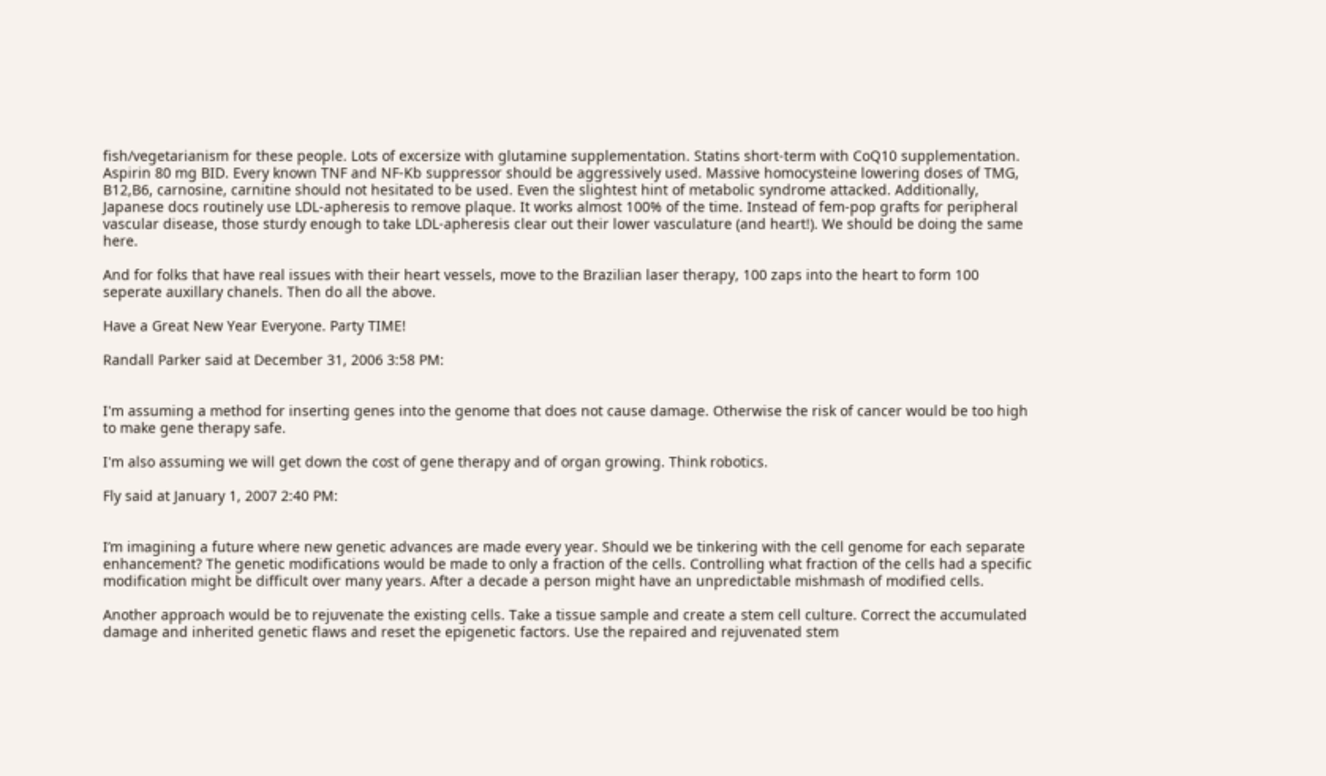fish/vegetarianism for these people. Lots of excersize with glutamine supplementation. Statins short-term with CoQ10 supplementation. Aspirin 80 mg BID. Every known TNF and NF-Kb suppressor should be aggressively used. Massive homocysteine lowering doses of TMG, B12,B6, carnosine, carnitine should not hesitated to be used. Even the slightest hint of metabolic syndrome attacked. Additionally, Japanese docs routinely use LDL-apheresis to remove plaque. It works almost 100% of the time. Instead of fem-pop grafts for peripheral vascular disease, those sturdy enough to take LDL-apheresis clear out their lower vasculature (and heart!). We should be doing the same here.

And for folks that have real issues with their heart vessels, move to the Brazilian laser therapy, 100 zaps into the heart to form 100 seperate auxillary chanels. Then do all the above.

Have a Great New Year Everyone. Party TIME!

Randall Parker said at December 31, 2006 3:58 PM:


I'm assuming a method for inserting genes into the genome that does not cause damage. Otherwise the risk of cancer would be too high to make gene therapy safe.

I'm also assuming we will get down the cost of gene therapy and of organ growing. Think robotics.

Fly said at January 1, 2007 2:40 PM:


I’m imagining a future where new genetic advances are made every year. Should we be tinkering with the cell genome for each separate enhancement? The genetic modifications would be made to only a fraction of the cells. Controlling what fraction of the cells had a specific modification might be difficult over many years. After a decade a person might have an unpredictable mishmash of modified cells.

Another approach would be to rejuvenate the existing cells. Take a tissue sample and create a stem cell culture. Correct the accumulated damage and inherited genetic flaws and reset the epigenetic factors. Use the repaired and rejuvenated stem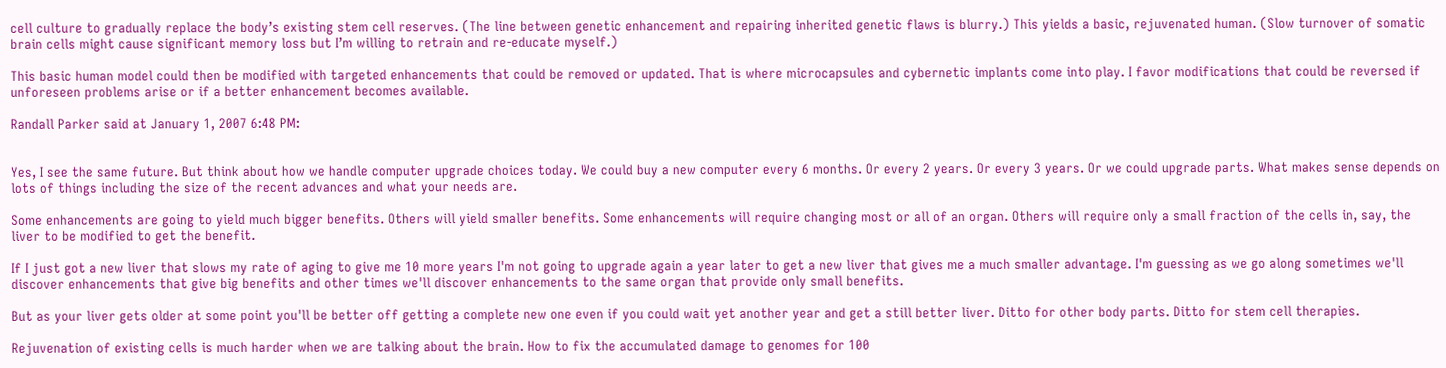cell culture to gradually replace the body’s existing stem cell reserves. (The line between genetic enhancement and repairing inherited genetic flaws is blurry.) This yields a basic, rejuvenated human. (Slow turnover of somatic brain cells might cause significant memory loss but I’m willing to retrain and re-educate myself.)

This basic human model could then be modified with targeted enhancements that could be removed or updated. That is where microcapsules and cybernetic implants come into play. I favor modifications that could be reversed if unforeseen problems arise or if a better enhancement becomes available.

Randall Parker said at January 1, 2007 6:48 PM:


Yes, I see the same future. But think about how we handle computer upgrade choices today. We could buy a new computer every 6 months. Or every 2 years. Or every 3 years. Or we could upgrade parts. What makes sense depends on lots of things including the size of the recent advances and what your needs are.

Some enhancements are going to yield much bigger benefits. Others will yield smaller benefits. Some enhancements will require changing most or all of an organ. Others will require only a small fraction of the cells in, say, the liver to be modified to get the benefit.

If I just got a new liver that slows my rate of aging to give me 10 more years I'm not going to upgrade again a year later to get a new liver that gives me a much smaller advantage. I'm guessing as we go along sometimes we'll discover enhancements that give big benefits and other times we'll discover enhancements to the same organ that provide only small benefits.

But as your liver gets older at some point you'll be better off getting a complete new one even if you could wait yet another year and get a still better liver. Ditto for other body parts. Ditto for stem cell therapies.

Rejuvenation of existing cells is much harder when we are talking about the brain. How to fix the accumulated damage to genomes for 100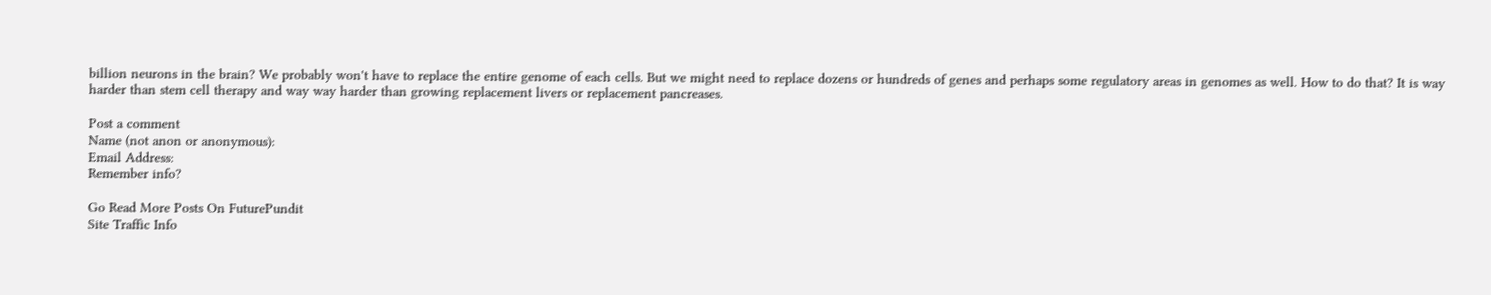billion neurons in the brain? We probably won't have to replace the entire genome of each cells. But we might need to replace dozens or hundreds of genes and perhaps some regulatory areas in genomes as well. How to do that? It is way harder than stem cell therapy and way way harder than growing replacement livers or replacement pancreases.

Post a comment
Name (not anon or anonymous):
Email Address:
Remember info?

Go Read More Posts On FuturePundit
Site Traffic Info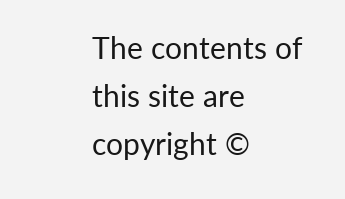The contents of this site are copyright ©